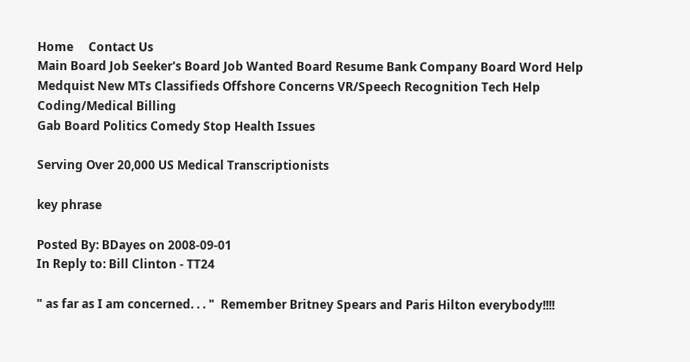Home     Contact Us
Main Board Job Seeker's Board Job Wanted Board Resume Bank Company Board Word Help Medquist New MTs Classifieds Offshore Concerns VR/Speech Recognition Tech Help Coding/Medical Billing
Gab Board Politics Comedy Stop Health Issues

Serving Over 20,000 US Medical Transcriptionists

key phrase

Posted By: BDayes on 2008-09-01
In Reply to: Bill Clinton - TT24

" as far as I am concerned. . . "  Remember Britney Spears and Paris Hilton everybody!!!!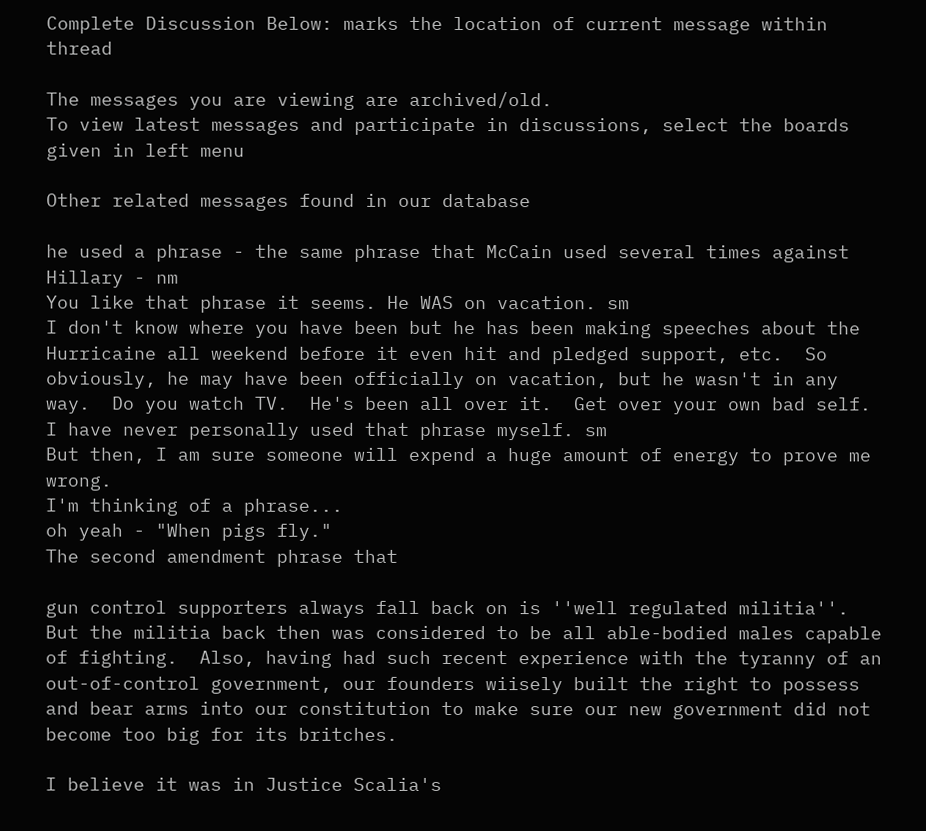Complete Discussion Below: marks the location of current message within thread

The messages you are viewing are archived/old.
To view latest messages and participate in discussions, select the boards given in left menu

Other related messages found in our database

he used a phrase - the same phrase that McCain used several times against Hillary - nm
You like that phrase it seems. He WAS on vacation. sm
I don't know where you have been but he has been making speeches about the Hurricaine all weekend before it even hit and pledged support, etc.  So obviously, he may have been officially on vacation, but he wasn't in any way.  Do you watch TV.  He's been all over it.  Get over your own bad self.
I have never personally used that phrase myself. sm
But then, I am sure someone will expend a huge amount of energy to prove me wrong.
I'm thinking of a phrase...
oh yeah - "When pigs fly."
The second amendment phrase that

gun control supporters always fall back on is ''well regulated militia''.  But the militia back then was considered to be all able-bodied males capable of fighting.  Also, having had such recent experience with the tyranny of an out-of-control government, our founders wiisely built the right to possess and bear arms into our constitution to make sure our new government did not become too big for its britches.

I believe it was in Justice Scalia's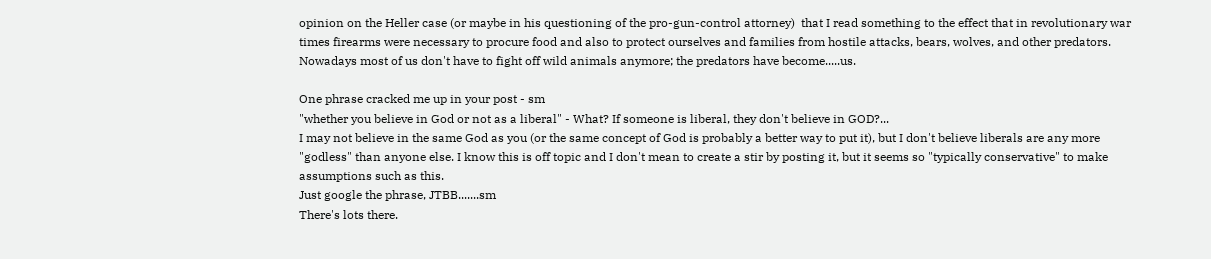opinion on the Heller case (or maybe in his questioning of the pro-gun-control attorney)  that I read something to the effect that in revolutionary war times firearms were necessary to procure food and also to protect ourselves and families from hostile attacks, bears, wolves, and other predators.  Nowadays most of us don't have to fight off wild animals anymore; the predators have become.....us.

One phrase cracked me up in your post - sm
"whether you believe in God or not as a liberal" - What? If someone is liberal, they don't believe in GOD?...
I may not believe in the same God as you (or the same concept of God is probably a better way to put it), but I don't believe liberals are any more "godless" than anyone else. I know this is off topic and I don't mean to create a stir by posting it, but it seems so "typically conservative" to make assumptions such as this.
Just google the phrase, JTBB.......sm
There's lots there.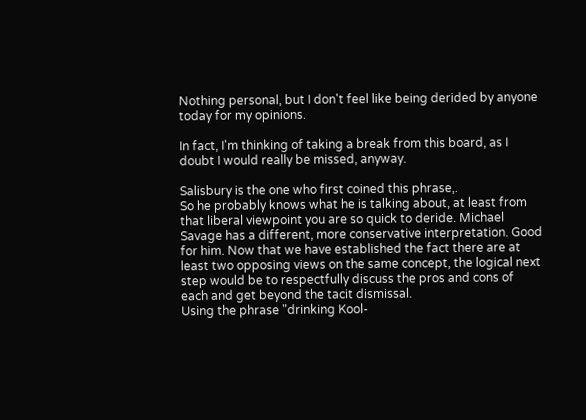Nothing personal, but I don't feel like being derided by anyone today for my opinions.

In fact, I'm thinking of taking a break from this board, as I doubt I would really be missed, anyway.

Salisbury is the one who first coined this phrase,.
So he probably knows what he is talking about, at least from that liberal viewpoint you are so quick to deride. Michael Savage has a different, more conservative interpretation. Good for him. Now that we have established the fact there are at least two opposing views on the same concept, the logical next step would be to respectfully discuss the pros and cons of each and get beyond the tacit dismissal.
Using the phrase "drinking Kool-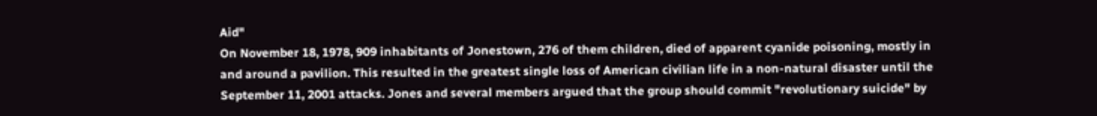Aid"
On November 18, 1978, 909 inhabitants of Jonestown, 276 of them children, died of apparent cyanide poisoning, mostly in and around a pavilion. This resulted in the greatest single loss of American civilian life in a non-natural disaster until the September 11, 2001 attacks. Jones and several members argued that the group should commit "revolutionary suicide" by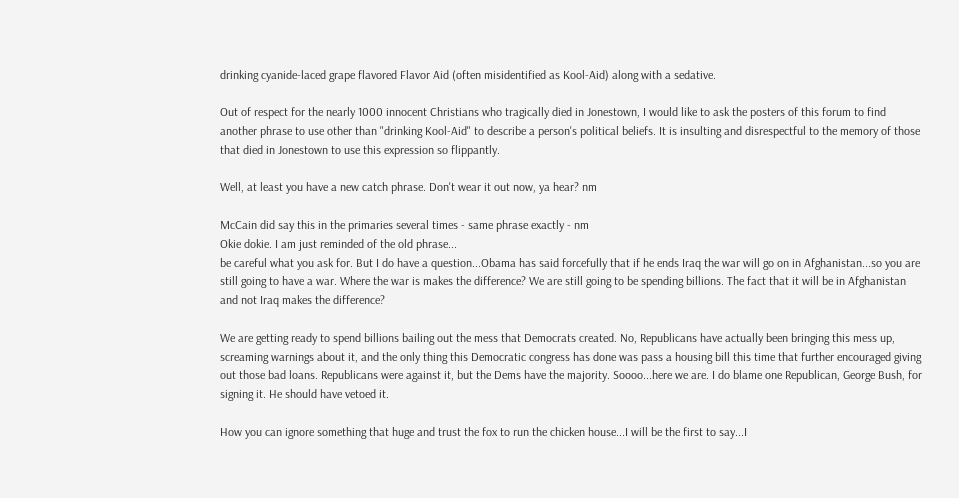drinking cyanide-laced grape flavored Flavor Aid (often misidentified as Kool-Aid) along with a sedative.

Out of respect for the nearly 1000 innocent Christians who tragically died in Jonestown, I would like to ask the posters of this forum to find another phrase to use other than "drinking Kool-Aid" to describe a person's political beliefs. It is insulting and disrespectful to the memory of those that died in Jonestown to use this expression so flippantly.

Well, at least you have a new catch phrase. Don't wear it out now, ya hear? nm

McCain did say this in the primaries several times - same phrase exactly - nm
Okie dokie. I am just reminded of the old phrase...
be careful what you ask for. But I do have a question...Obama has said forcefully that if he ends Iraq the war will go on in Afghanistan...so you are still going to have a war. Where the war is makes the difference? We are still going to be spending billions. The fact that it will be in Afghanistan and not Iraq makes the difference?

We are getting ready to spend billions bailing out the mess that Democrats created. No, Republicans have actually been bringing this mess up, screaming warnings about it, and the only thing this Democratic congress has done was pass a housing bill this time that further encouraged giving out those bad loans. Republicans were against it, but the Dems have the majority. Soooo...here we are. I do blame one Republican, George Bush, for signing it. He should have vetoed it.

How you can ignore something that huge and trust the fox to run the chicken house...I will be the first to say...I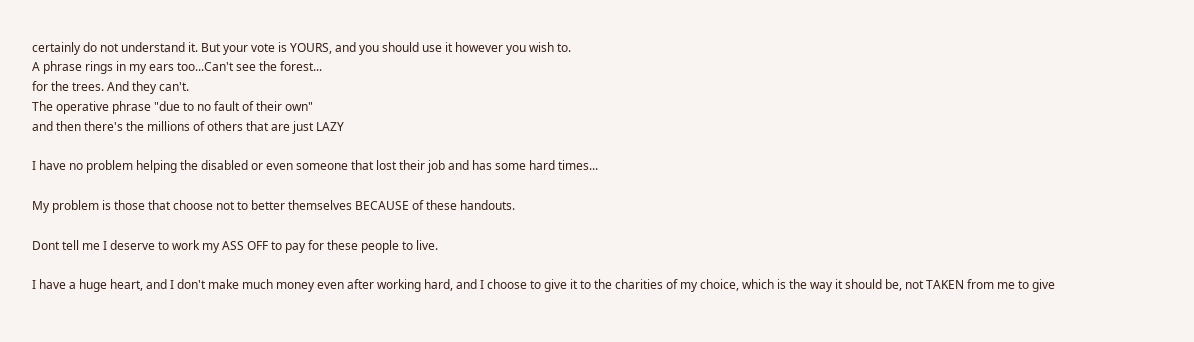certainly do not understand it. But your vote is YOURS, and you should use it however you wish to.
A phrase rings in my ears too...Can't see the forest...
for the trees. And they can't.
The operative phrase "due to no fault of their own"
and then there's the millions of others that are just LAZY

I have no problem helping the disabled or even someone that lost their job and has some hard times...

My problem is those that choose not to better themselves BECAUSE of these handouts.

Dont tell me I deserve to work my ASS OFF to pay for these people to live.

I have a huge heart, and I don't make much money even after working hard, and I choose to give it to the charities of my choice, which is the way it should be, not TAKEN from me to give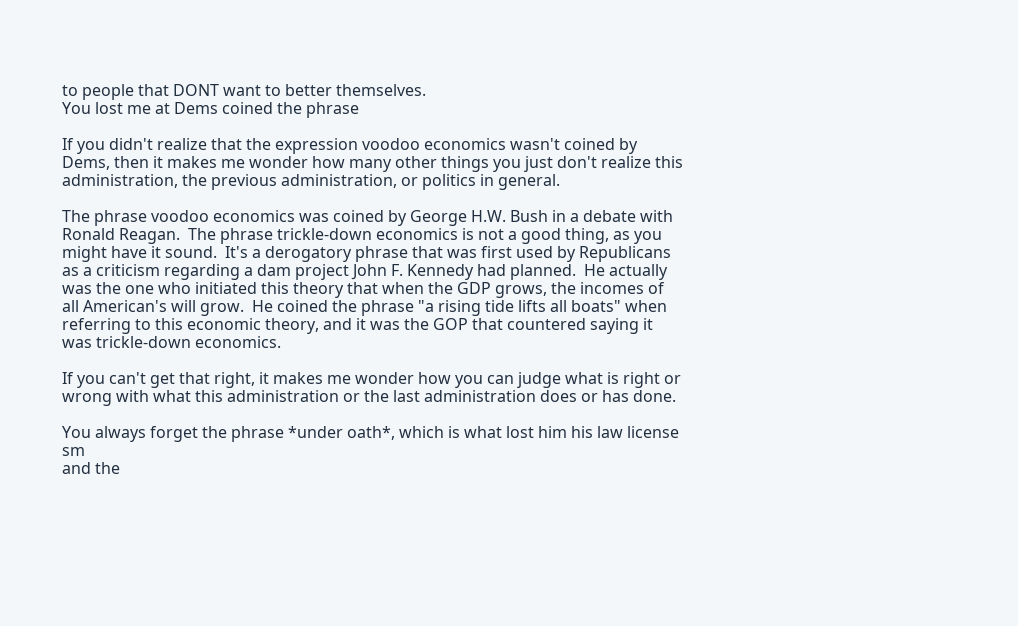to people that DONT want to better themselves.
You lost me at Dems coined the phrase

If you didn't realize that the expression voodoo economics wasn't coined by Dems, then it makes me wonder how many other things you just don't realize this administration, the previous administration, or politics in general.

The phrase voodoo economics was coined by George H.W. Bush in a debate with Ronald Reagan.  The phrase trickle-down economics is not a good thing, as you might have it sound.  It's a derogatory phrase that was first used by Republicans as a criticism regarding a dam project John F. Kennedy had planned.  He actually was the one who initiated this theory that when the GDP grows, the incomes of all American's will grow.  He coined the phrase "a rising tide lifts all boats" when referring to this economic theory, and it was the GOP that countered saying it was trickle-down economics.

If you can't get that right, it makes me wonder how you can judge what is right or wrong with what this administration or the last administration does or has done.

You always forget the phrase *under oath*, which is what lost him his law license sm
and the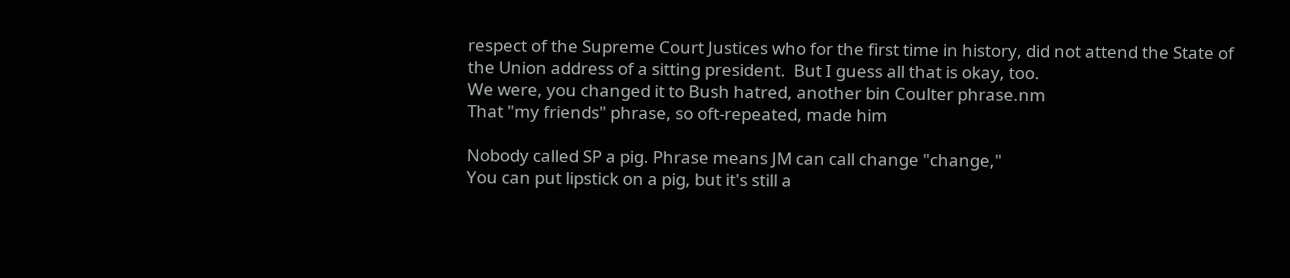respect of the Supreme Court Justices who for the first time in history, did not attend the State of the Union address of a sitting president.  But I guess all that is okay, too.
We were, you changed it to Bush hatred, another bin Coulter phrase.nm
That "my friends" phrase, so oft-repeated, made him

Nobody called SP a pig. Phrase means JM can call change "change,"
You can put lipstick on a pig, but it's still a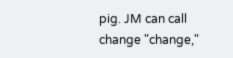pig. JM can call change "change,"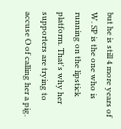but he is still 4 more years of W. SP is the one who is running on the lipstick platform. That's why her supporters are trying to accuse O of calling her a pig.